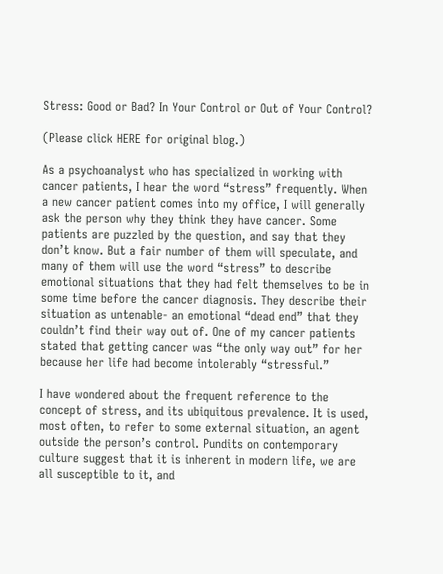Stress: Good or Bad? In Your Control or Out of Your Control?

(Please click HERE for original blog.)

As a psychoanalyst who has specialized in working with cancer patients, I hear the word “stress” frequently. When a new cancer patient comes into my office, I will generally ask the person why they think they have cancer. Some patients are puzzled by the question, and say that they don’t know. But a fair number of them will speculate, and many of them will use the word “stress” to describe emotional situations that they had felt themselves to be in some time before the cancer diagnosis. They describe their situation as untenable- an emotional “dead end” that they couldn’t find their way out of. One of my cancer patients stated that getting cancer was “the only way out” for her because her life had become intolerably “stressful.”

I have wondered about the frequent reference to the concept of stress, and its ubiquitous prevalence. It is used, most often, to refer to some external situation, an agent outside the person’s control. Pundits on contemporary culture suggest that it is inherent in modern life, we are all susceptible to it, and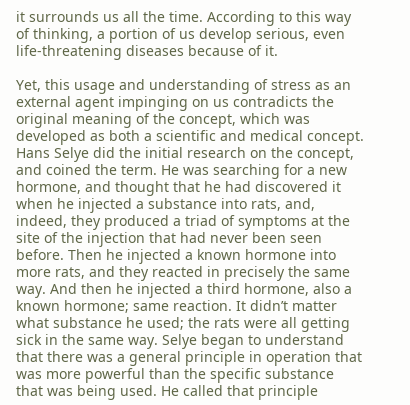it surrounds us all the time. According to this way of thinking, a portion of us develop serious, even life-threatening diseases because of it.

Yet, this usage and understanding of stress as an external agent impinging on us contradicts the original meaning of the concept, which was developed as both a scientific and medical concept. Hans Selye did the initial research on the concept, and coined the term. He was searching for a new hormone, and thought that he had discovered it when he injected a substance into rats, and, indeed, they produced a triad of symptoms at the site of the injection that had never been seen before. Then he injected a known hormone into more rats, and they reacted in precisely the same way. And then he injected a third hormone, also a known hormone; same reaction. It didn’t matter what substance he used; the rats were all getting sick in the same way. Selye began to understand that there was a general principle in operation that was more powerful than the specific substance that was being used. He called that principle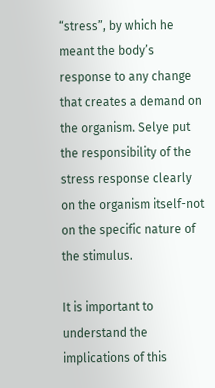“stress”, by which he meant the body’s response to any change that creates a demand on the organism. Selye put the responsibility of the stress response clearly on the organism itself-not on the specific nature of the stimulus.

It is important to understand the implications of this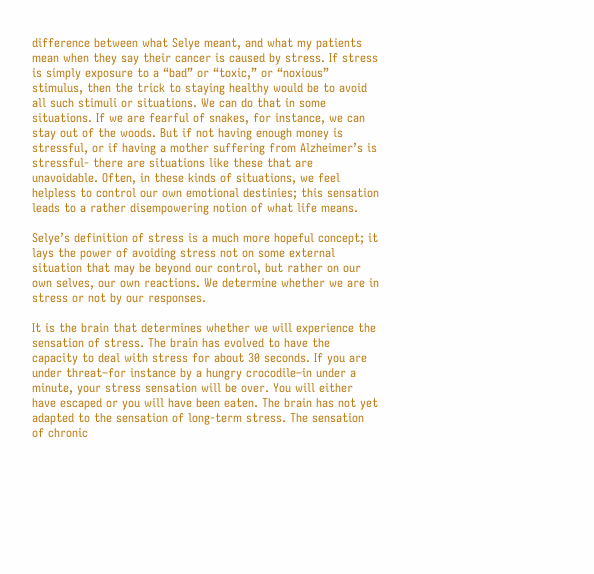difference between what Selye meant, and what my patients mean when they say their cancer is caused by stress. If stress is simply exposure to a “bad” or “toxic,” or “noxious” stimulus, then the trick to staying healthy would be to avoid all such stimuli or situations. We can do that in some situations. If we are fearful of snakes, for instance, we can stay out of the woods. But if not having enough money is stressful, or if having a mother suffering from Alzheimer’s is stressful- there are situations like these that are unavoidable. Often, in these kinds of situations, we feel helpless to control our own emotional destinies; this sensation leads to a rather disempowering notion of what life means.

Selye’s definition of stress is a much more hopeful concept; it lays the power of avoiding stress not on some external situation that may be beyond our control, but rather on our own selves, our own reactions. We determine whether we are in stress or not by our responses.

It is the brain that determines whether we will experience the sensation of stress. The brain has evolved to have the capacity to deal with stress for about 30 seconds. If you are under threat–for instance by a hungry crocodile–in under a minute, your stress sensation will be over. You will either have escaped or you will have been eaten. The brain has not yet adapted to the sensation of long-term stress. The sensation of chronic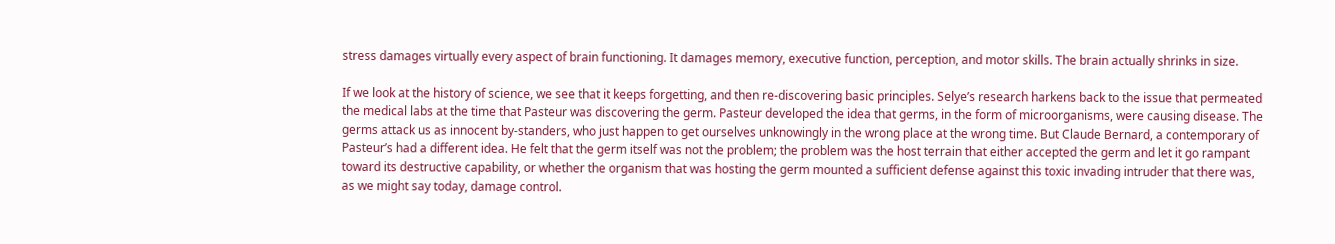stress damages virtually every aspect of brain functioning. It damages memory, executive function, perception, and motor skills. The brain actually shrinks in size.

If we look at the history of science, we see that it keeps forgetting, and then re-discovering basic principles. Selye’s research harkens back to the issue that permeated the medical labs at the time that Pasteur was discovering the germ. Pasteur developed the idea that germs, in the form of microorganisms, were causing disease. The germs attack us as innocent by-standers, who just happen to get ourselves unknowingly in the wrong place at the wrong time. But Claude Bernard, a contemporary of Pasteur’s had a different idea. He felt that the germ itself was not the problem; the problem was the host terrain that either accepted the germ and let it go rampant toward its destructive capability, or whether the organism that was hosting the germ mounted a sufficient defense against this toxic invading intruder that there was, as we might say today, damage control.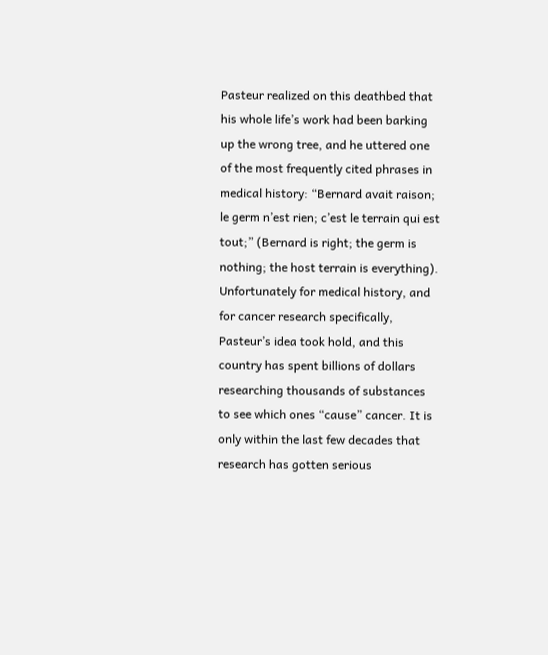Pasteur realized on this deathbed that his whole life’s work had been barking up the wrong tree, and he uttered one of the most frequently cited phrases in medical history: “Bernard avait raison; le germ n’est rien; c’est le terrain qui est tout;” (Bernard is right; the germ is nothing; the host terrain is everything). Unfortunately for medical history, and for cancer research specifically, Pasteur’s idea took hold, and this country has spent billions of dollars researching thousands of substances to see which ones “cause” cancer. It is only within the last few decades that research has gotten serious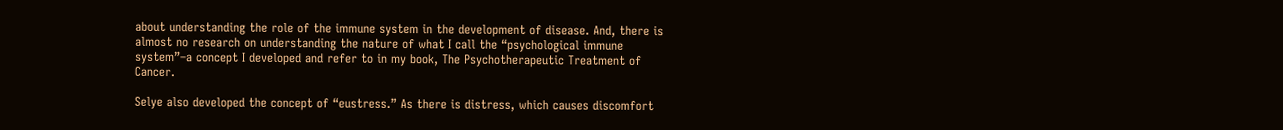about understanding the role of the immune system in the development of disease. And, there is almost no research on understanding the nature of what I call the “psychological immune system”–a concept I developed and refer to in my book, The Psychotherapeutic Treatment of Cancer.

Selye also developed the concept of “eustress.” As there is distress, which causes discomfort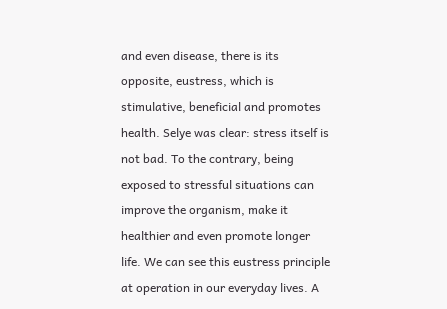and even disease, there is its opposite, eustress, which is stimulative, beneficial and promotes health. Selye was clear: stress itself is not bad. To the contrary, being exposed to stressful situations can improve the organism, make it healthier and even promote longer life. We can see this eustress principle at operation in our everyday lives. A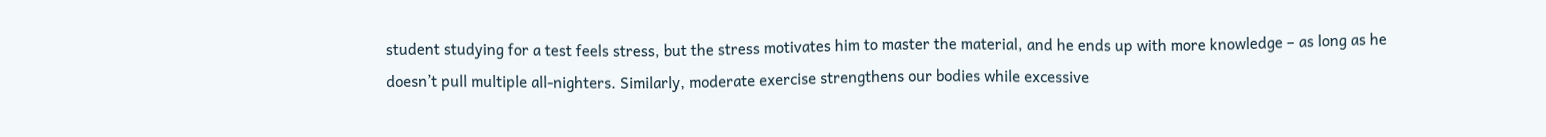student studying for a test feels stress, but the stress motivates him to master the material, and he ends up with more knowledge – as long as he doesn’t pull multiple all-nighters. Similarly, moderate exercise strengthens our bodies while excessive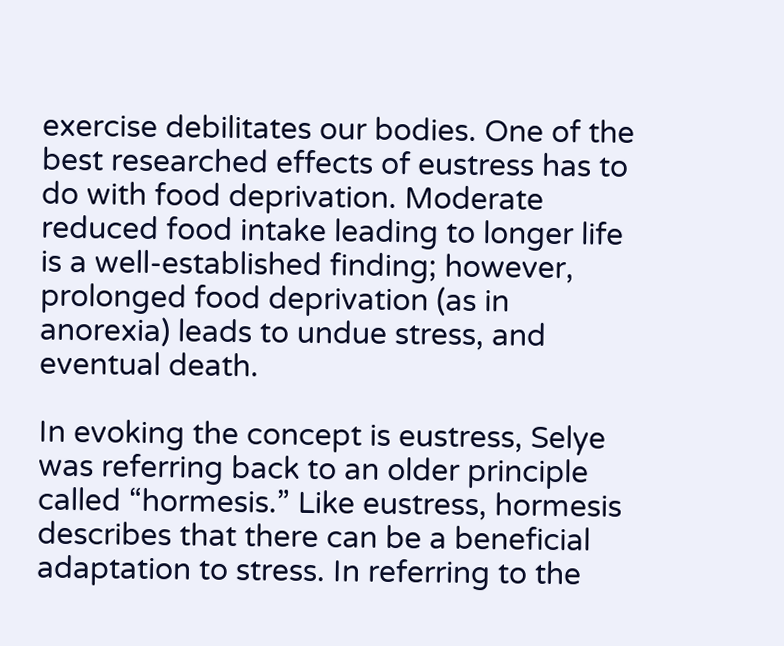exercise debilitates our bodies. One of the best researched effects of eustress has to do with food deprivation. Moderate reduced food intake leading to longer life is a well-established finding; however, prolonged food deprivation (as in anorexia) leads to undue stress, and eventual death.

In evoking the concept is eustress, Selye was referring back to an older principle called “hormesis.” Like eustress, hormesis describes that there can be a beneficial adaptation to stress. In referring to the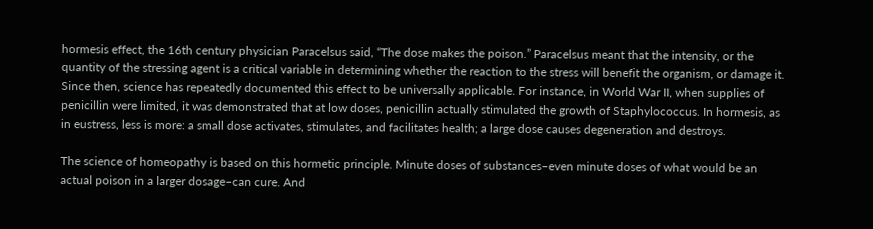hormesis effect, the 16th century physician Paracelsus said, “The dose makes the poison.” Paracelsus meant that the intensity, or the quantity of the stressing agent is a critical variable in determining whether the reaction to the stress will benefit the organism, or damage it. Since then, science has repeatedly documented this effect to be universally applicable. For instance, in World War II, when supplies of penicillin were limited, it was demonstrated that at low doses, penicillin actually stimulated the growth of Staphylococcus. In hormesis, as in eustress, less is more: a small dose activates, stimulates, and facilitates health; a large dose causes degeneration and destroys.

The science of homeopathy is based on this hormetic principle. Minute doses of substances–even minute doses of what would be an actual poison in a larger dosage–can cure. And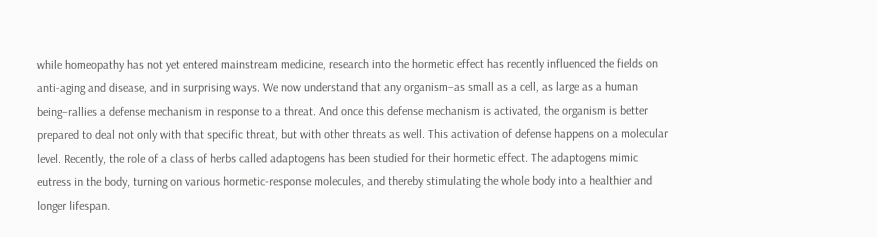while homeopathy has not yet entered mainstream medicine, research into the hormetic effect has recently influenced the fields on anti-aging and disease, and in surprising ways. We now understand that any organism–as small as a cell, as large as a human being–rallies a defense mechanism in response to a threat. And once this defense mechanism is activated, the organism is better prepared to deal not only with that specific threat, but with other threats as well. This activation of defense happens on a molecular level. Recently, the role of a class of herbs called adaptogens has been studied for their hormetic effect. The adaptogens mimic eutress in the body, turning on various hormetic-response molecules, and thereby stimulating the whole body into a healthier and longer lifespan.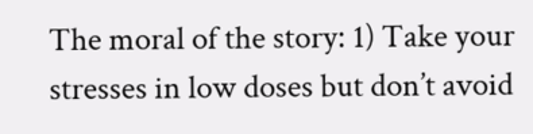The moral of the story: 1) Take your stresses in low doses but don’t avoid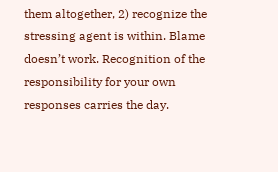them altogether, 2) recognize the stressing agent is within. Blame doesn’t work. Recognition of the responsibility for your own responses carries the day.